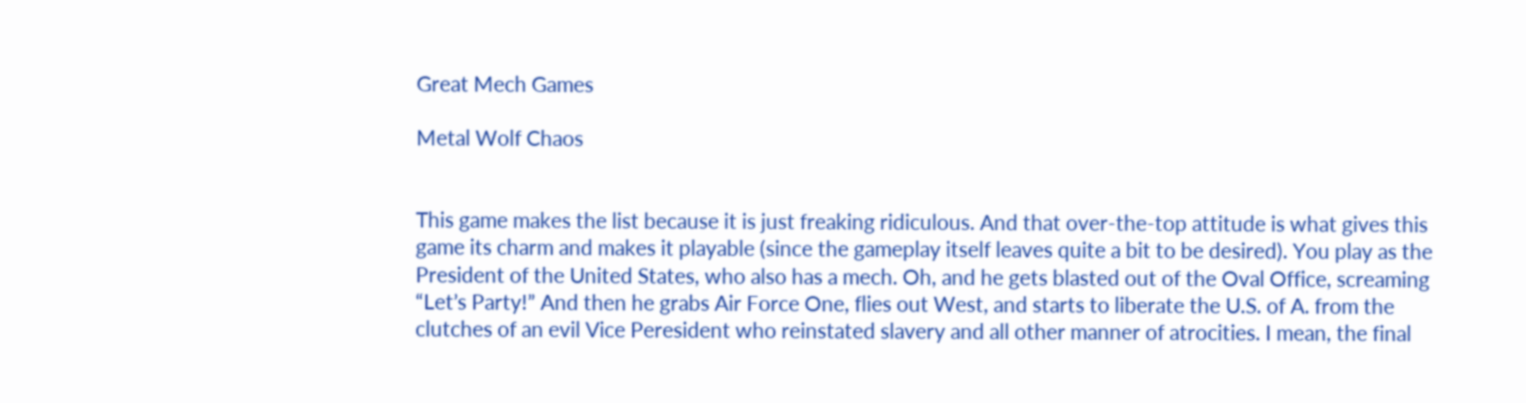Great Mech Games

Metal Wolf Chaos


This game makes the list because it is just freaking ridiculous. And that over-the-top attitude is what gives this game its charm and makes it playable (since the gameplay itself leaves quite a bit to be desired). You play as the President of the United States, who also has a mech. Oh, and he gets blasted out of the Oval Office, screaming “Let’s Party!” And then he grabs Air Force One, flies out West, and starts to liberate the U.S. of A. from the clutches of an evil Vice Peresident who reinstated slavery and all other manner of atrocities. I mean, the final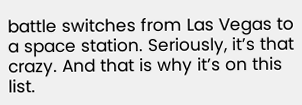battle switches from Las Vegas to a space station. Seriously, it’s that crazy. And that is why it’s on this list.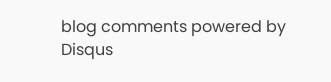blog comments powered by Disqus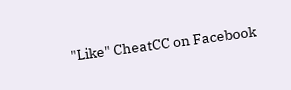"Like" CheatCC on Facebook